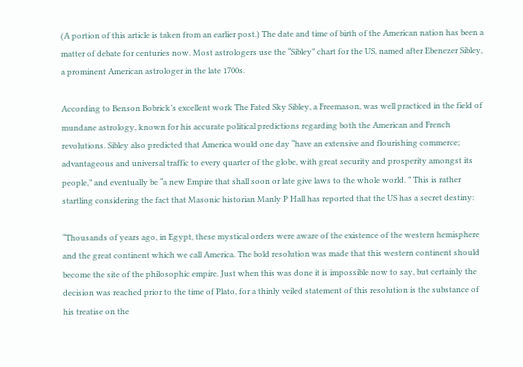(A portion of this article is taken from an earlier post.) The date and time of birth of the American nation has been a matter of debate for centuries now. Most astrologers use the “Sibley” chart for the US, named after Ebenezer Sibley, a prominent American astrologer in the late 1700s.

According to Benson Bobrick’s excellent work The Fated Sky Sibley, a Freemason, was well practiced in the field of mundane astrology, known for his accurate political predictions regarding both the American and French revolutions. Sibley also predicted that America would one day “have an extensive and flourishing commerce; advantageous and universal traffic to every quarter of the globe, with great security and prosperity amongst its people,” and eventually be “a new Empire that shall soon or late give laws to the whole world. ” This is rather startling considering the fact that Masonic historian Manly P Hall has reported that the US has a secret destiny:

“Thousands of years ago, in Egypt, these mystical orders were aware of the existence of the western hemisphere and the great continent which we call America. The bold resolution was made that this western continent should become the site of the philosophic empire. Just when this was done it is impossible now to say, but certainly the decision was reached prior to the time of Plato, for a thinly veiled statement of this resolution is the substance of his treatise on the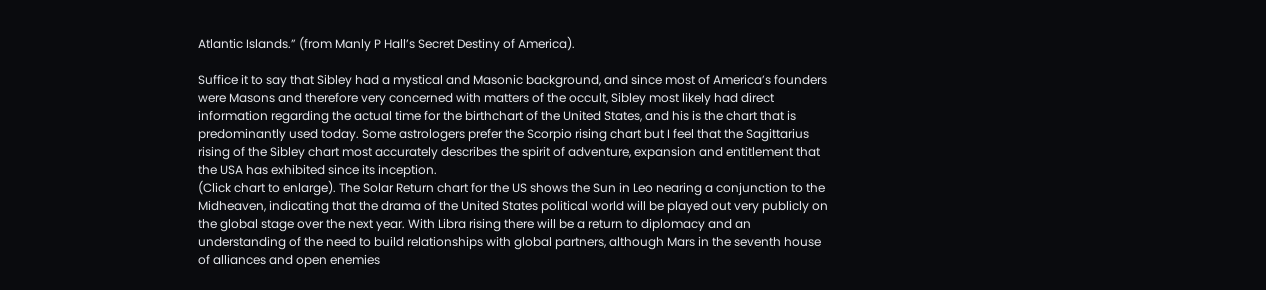Atlantic Islands.” (from Manly P Hall’s Secret Destiny of America).

Suffice it to say that Sibley had a mystical and Masonic background, and since most of America’s founders were Masons and therefore very concerned with matters of the occult, Sibley most likely had direct information regarding the actual time for the birthchart of the United States, and his is the chart that is predominantly used today. Some astrologers prefer the Scorpio rising chart but I feel that the Sagittarius rising of the Sibley chart most accurately describes the spirit of adventure, expansion and entitlement that the USA has exhibited since its inception.
(Click chart to enlarge). The Solar Return chart for the US shows the Sun in Leo nearing a conjunction to the Midheaven, indicating that the drama of the United States political world will be played out very publicly on the global stage over the next year. With Libra rising there will be a return to diplomacy and an understanding of the need to build relationships with global partners, although Mars in the seventh house of alliances and open enemies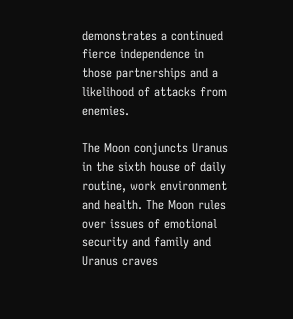demonstrates a continued fierce independence in those partnerships and a likelihood of attacks from enemies.

The Moon conjuncts Uranus in the sixth house of daily routine, work environment and health. The Moon rules over issues of emotional security and family and Uranus craves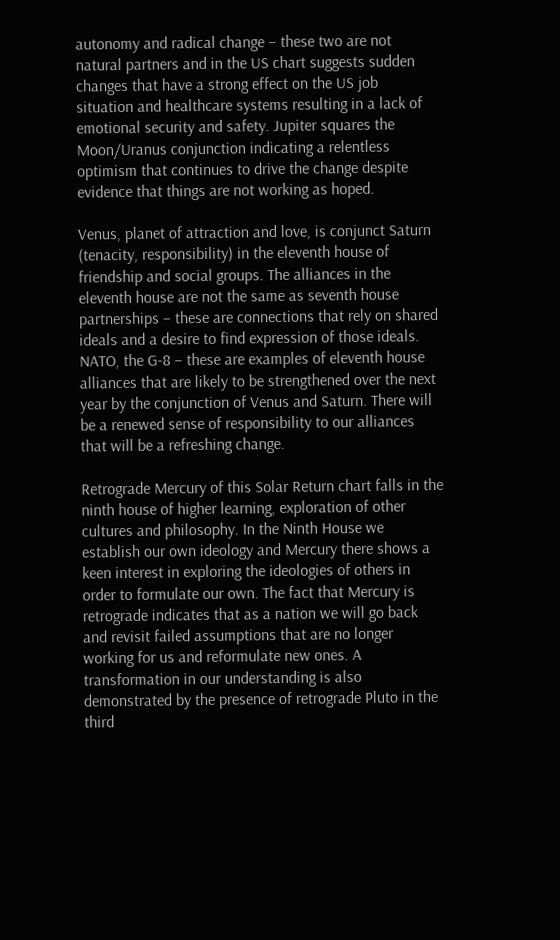autonomy and radical change – these two are not natural partners and in the US chart suggests sudden changes that have a strong effect on the US job situation and healthcare systems resulting in a lack of emotional security and safety. Jupiter squares the Moon/Uranus conjunction indicating a relentless optimism that continues to drive the change despite evidence that things are not working as hoped.

Venus, planet of attraction and love, is conjunct Saturn (tenacity, responsibility) in the eleventh house of friendship and social groups. The alliances in the eleventh house are not the same as seventh house partnerships – these are connections that rely on shared ideals and a desire to find expression of those ideals. NATO, the G-8 – these are examples of eleventh house alliances that are likely to be strengthened over the next year by the conjunction of Venus and Saturn. There will be a renewed sense of responsibility to our alliances that will be a refreshing change.

Retrograde Mercury of this Solar Return chart falls in the ninth house of higher learning, exploration of other cultures and philosophy. In the Ninth House we establish our own ideology and Mercury there shows a keen interest in exploring the ideologies of others in order to formulate our own. The fact that Mercury is retrograde indicates that as a nation we will go back and revisit failed assumptions that are no longer working for us and reformulate new ones. A transformation in our understanding is also demonstrated by the presence of retrograde Pluto in the third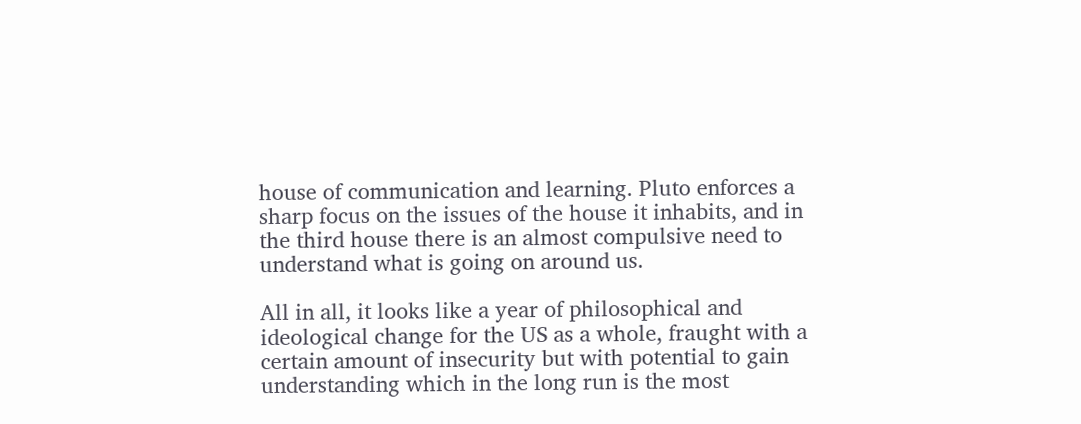house of communication and learning. Pluto enforces a sharp focus on the issues of the house it inhabits, and in the third house there is an almost compulsive need to understand what is going on around us.

All in all, it looks like a year of philosophical and ideological change for the US as a whole, fraught with a certain amount of insecurity but with potential to gain understanding which in the long run is the most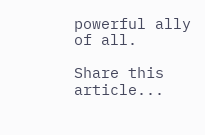powerful ally of all.

Share this article...